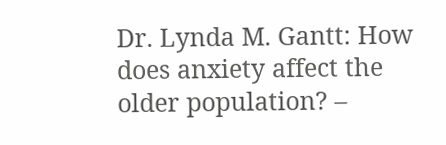Dr. Lynda M. Gantt: How does anxiety affect the older population? –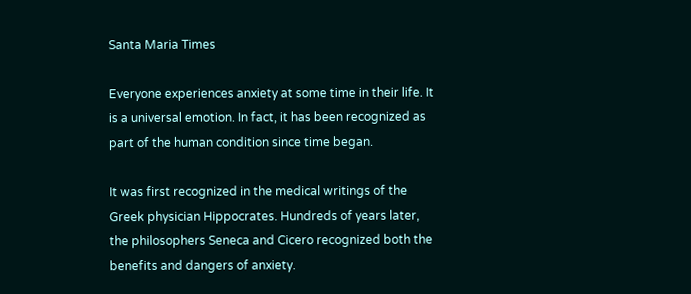Santa Maria Times

Everyone experiences anxiety at some time in their life. It is a universal emotion. In fact, it has been recognized as part of the human condition since time began.

It was first recognized in the medical writings of the Greek physician Hippocrates. Hundreds of years later, the philosophers Seneca and Cicero recognized both the benefits and dangers of anxiety.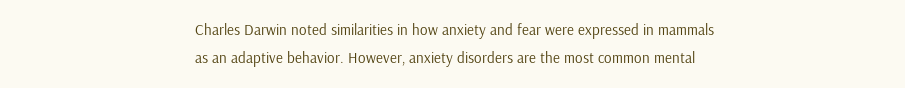Charles Darwin noted similarities in how anxiety and fear were expressed in mammals as an adaptive behavior. However, anxiety disorders are the most common mental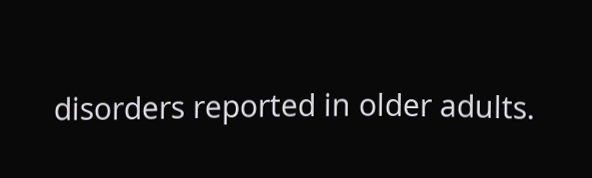disorders reported in older adults.